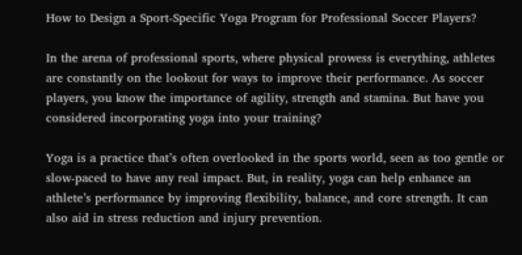How to Design a Sport-Specific Yoga Program for Professional Soccer Players?

In the arena of professional sports, where physical prowess is everything, athletes are constantly on the lookout for ways to improve their performance. As soccer players, you know the importance of agility, strength and stamina. But have you considered incorporating yoga into your training?

Yoga is a practice that’s often overlooked in the sports world, seen as too gentle or slow-paced to have any real impact. But, in reality, yoga can help enhance an athlete’s performance by improving flexibility, balance, and core strength. It can also aid in stress reduction and injury prevention.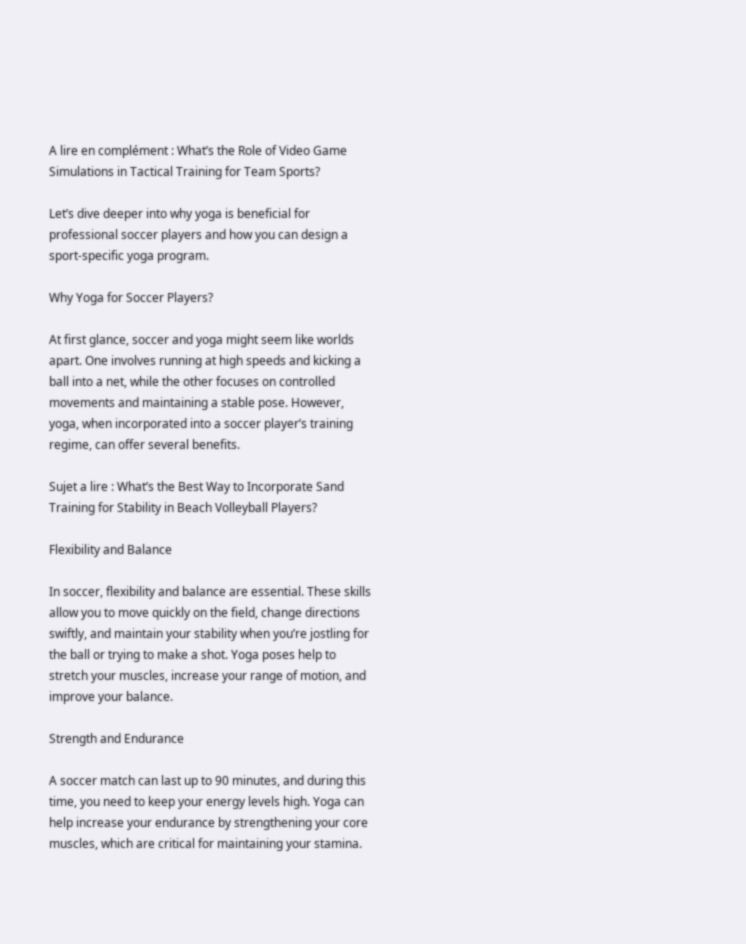A lire en complément : What’s the Role of Video Game Simulations in Tactical Training for Team Sports?

Let’s dive deeper into why yoga is beneficial for professional soccer players and how you can design a sport-specific yoga program.

Why Yoga for Soccer Players?

At first glance, soccer and yoga might seem like worlds apart. One involves running at high speeds and kicking a ball into a net, while the other focuses on controlled movements and maintaining a stable pose. However, yoga, when incorporated into a soccer player’s training regime, can offer several benefits.

Sujet a lire : What’s the Best Way to Incorporate Sand Training for Stability in Beach Volleyball Players?

Flexibility and Balance

In soccer, flexibility and balance are essential. These skills allow you to move quickly on the field, change directions swiftly, and maintain your stability when you’re jostling for the ball or trying to make a shot. Yoga poses help to stretch your muscles, increase your range of motion, and improve your balance.

Strength and Endurance

A soccer match can last up to 90 minutes, and during this time, you need to keep your energy levels high. Yoga can help increase your endurance by strengthening your core muscles, which are critical for maintaining your stamina.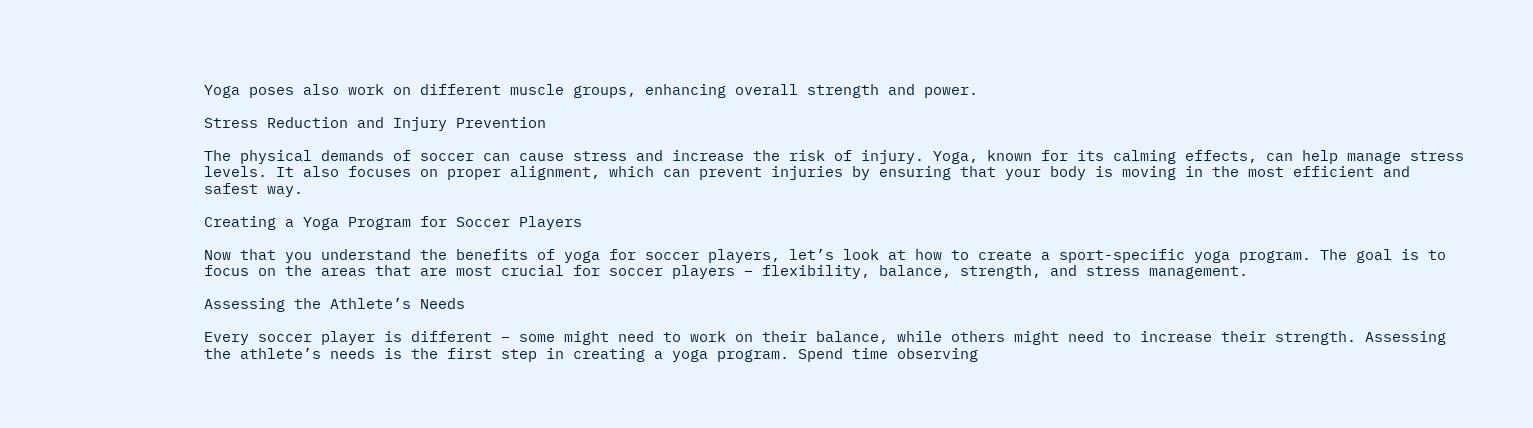Yoga poses also work on different muscle groups, enhancing overall strength and power.

Stress Reduction and Injury Prevention

The physical demands of soccer can cause stress and increase the risk of injury. Yoga, known for its calming effects, can help manage stress levels. It also focuses on proper alignment, which can prevent injuries by ensuring that your body is moving in the most efficient and safest way.

Creating a Yoga Program for Soccer Players

Now that you understand the benefits of yoga for soccer players, let’s look at how to create a sport-specific yoga program. The goal is to focus on the areas that are most crucial for soccer players – flexibility, balance, strength, and stress management.

Assessing the Athlete’s Needs

Every soccer player is different – some might need to work on their balance, while others might need to increase their strength. Assessing the athlete’s needs is the first step in creating a yoga program. Spend time observing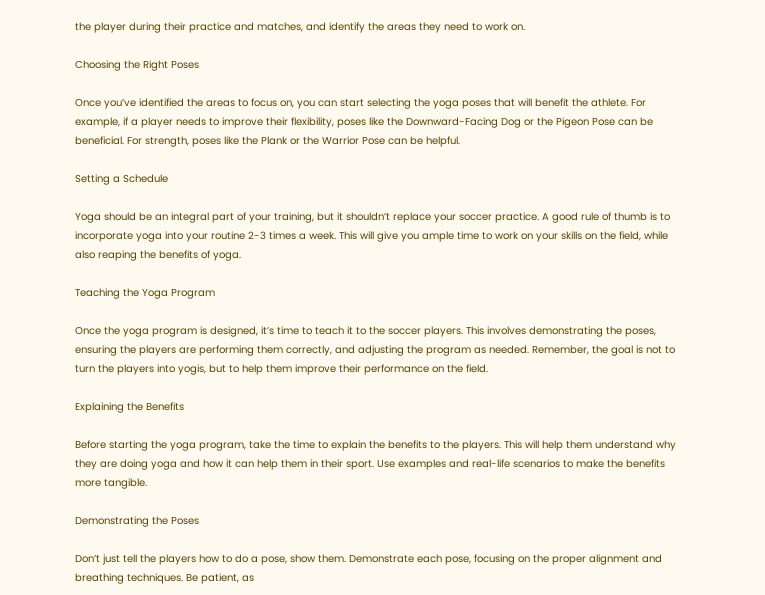the player during their practice and matches, and identify the areas they need to work on.

Choosing the Right Poses

Once you’ve identified the areas to focus on, you can start selecting the yoga poses that will benefit the athlete. For example, if a player needs to improve their flexibility, poses like the Downward-Facing Dog or the Pigeon Pose can be beneficial. For strength, poses like the Plank or the Warrior Pose can be helpful.

Setting a Schedule

Yoga should be an integral part of your training, but it shouldn’t replace your soccer practice. A good rule of thumb is to incorporate yoga into your routine 2-3 times a week. This will give you ample time to work on your skills on the field, while also reaping the benefits of yoga.

Teaching the Yoga Program

Once the yoga program is designed, it’s time to teach it to the soccer players. This involves demonstrating the poses, ensuring the players are performing them correctly, and adjusting the program as needed. Remember, the goal is not to turn the players into yogis, but to help them improve their performance on the field.

Explaining the Benefits

Before starting the yoga program, take the time to explain the benefits to the players. This will help them understand why they are doing yoga and how it can help them in their sport. Use examples and real-life scenarios to make the benefits more tangible.

Demonstrating the Poses

Don’t just tell the players how to do a pose, show them. Demonstrate each pose, focusing on the proper alignment and breathing techniques. Be patient, as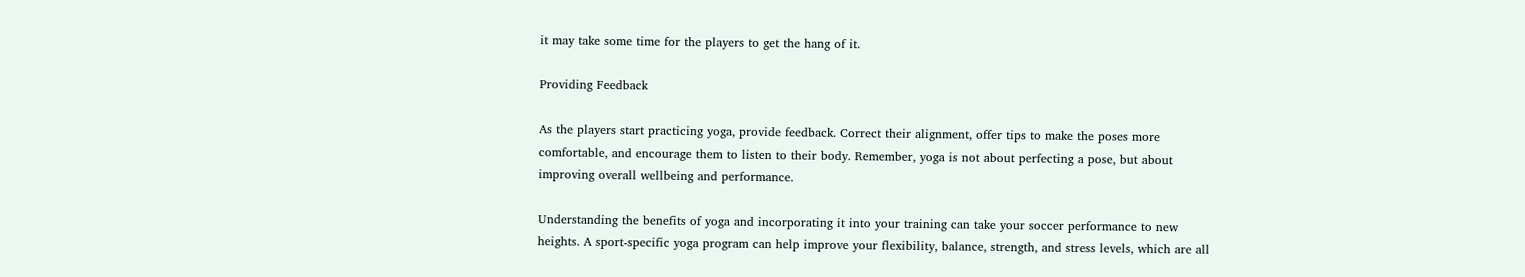it may take some time for the players to get the hang of it.

Providing Feedback

As the players start practicing yoga, provide feedback. Correct their alignment, offer tips to make the poses more comfortable, and encourage them to listen to their body. Remember, yoga is not about perfecting a pose, but about improving overall wellbeing and performance.

Understanding the benefits of yoga and incorporating it into your training can take your soccer performance to new heights. A sport-specific yoga program can help improve your flexibility, balance, strength, and stress levels, which are all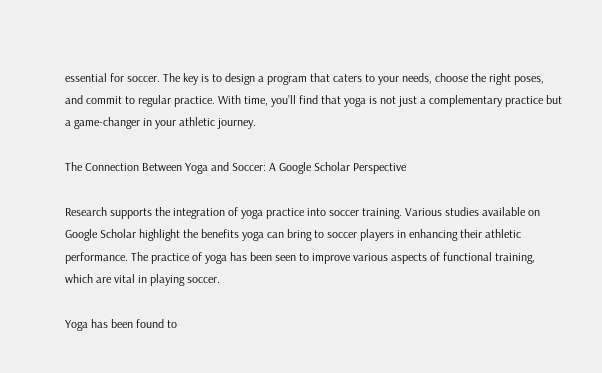essential for soccer. The key is to design a program that caters to your needs, choose the right poses, and commit to regular practice. With time, you’ll find that yoga is not just a complementary practice but a game-changer in your athletic journey.

The Connection Between Yoga and Soccer: A Google Scholar Perspective

Research supports the integration of yoga practice into soccer training. Various studies available on Google Scholar highlight the benefits yoga can bring to soccer players in enhancing their athletic performance. The practice of yoga has been seen to improve various aspects of functional training, which are vital in playing soccer.

Yoga has been found to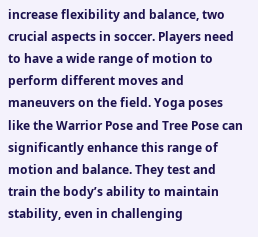increase flexibility and balance, two crucial aspects in soccer. Players need to have a wide range of motion to perform different moves and maneuvers on the field. Yoga poses like the Warrior Pose and Tree Pose can significantly enhance this range of motion and balance. They test and train the body’s ability to maintain stability, even in challenging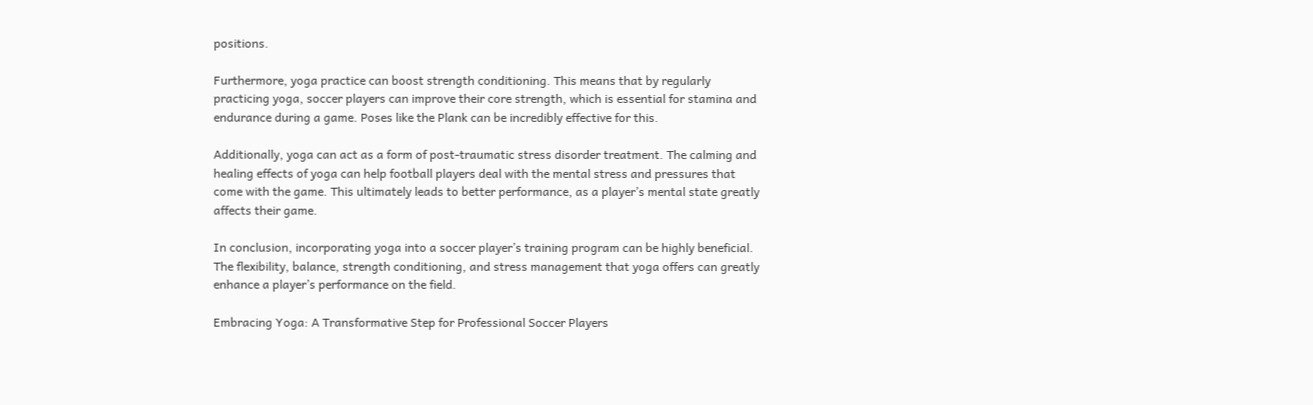positions.

Furthermore, yoga practice can boost strength conditioning. This means that by regularly practicing yoga, soccer players can improve their core strength, which is essential for stamina and endurance during a game. Poses like the Plank can be incredibly effective for this.

Additionally, yoga can act as a form of post-traumatic stress disorder treatment. The calming and healing effects of yoga can help football players deal with the mental stress and pressures that come with the game. This ultimately leads to better performance, as a player’s mental state greatly affects their game.

In conclusion, incorporating yoga into a soccer player’s training program can be highly beneficial. The flexibility, balance, strength conditioning, and stress management that yoga offers can greatly enhance a player’s performance on the field.

Embracing Yoga: A Transformative Step for Professional Soccer Players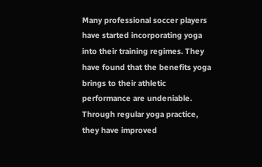Many professional soccer players have started incorporating yoga into their training regimes. They have found that the benefits yoga brings to their athletic performance are undeniable. Through regular yoga practice, they have improved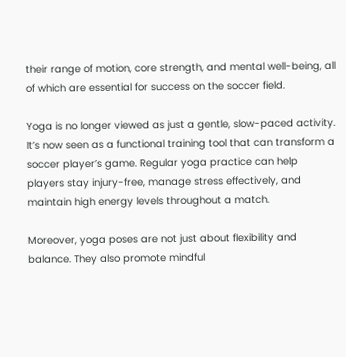their range of motion, core strength, and mental well-being, all of which are essential for success on the soccer field.

Yoga is no longer viewed as just a gentle, slow-paced activity. It’s now seen as a functional training tool that can transform a soccer player’s game. Regular yoga practice can help players stay injury-free, manage stress effectively, and maintain high energy levels throughout a match.

Moreover, yoga poses are not just about flexibility and balance. They also promote mindful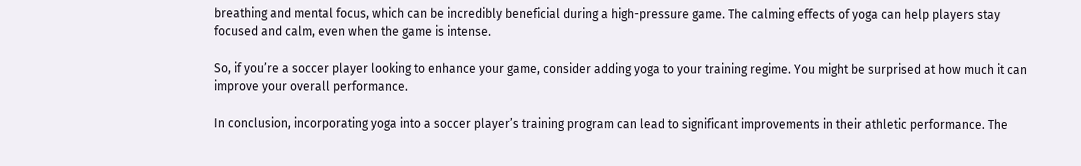breathing and mental focus, which can be incredibly beneficial during a high-pressure game. The calming effects of yoga can help players stay focused and calm, even when the game is intense.

So, if you’re a soccer player looking to enhance your game, consider adding yoga to your training regime. You might be surprised at how much it can improve your overall performance.

In conclusion, incorporating yoga into a soccer player’s training program can lead to significant improvements in their athletic performance. The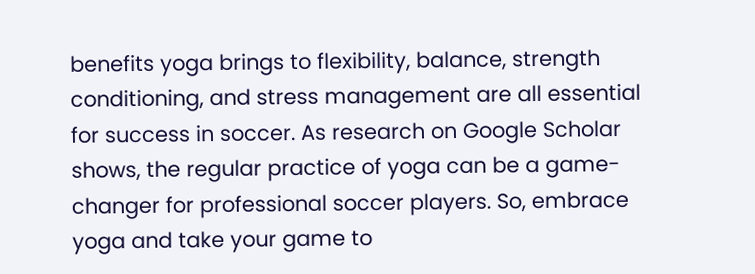benefits yoga brings to flexibility, balance, strength conditioning, and stress management are all essential for success in soccer. As research on Google Scholar shows, the regular practice of yoga can be a game-changer for professional soccer players. So, embrace yoga and take your game to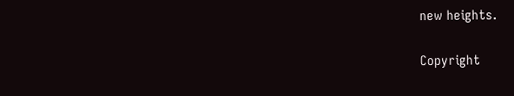new heights.

Copyright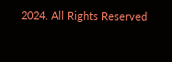2024. All Rights Reserved